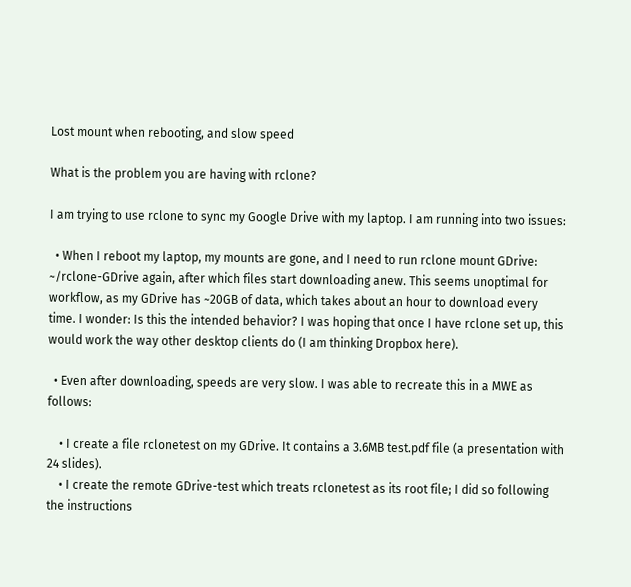Lost mount when rebooting, and slow speed

What is the problem you are having with rclone?

I am trying to use rclone to sync my Google Drive with my laptop. I am running into two issues:

  • When I reboot my laptop, my mounts are gone, and I need to run rclone mount GDrive: ~/rclone-GDrive again, after which files start downloading anew. This seems unoptimal for workflow, as my GDrive has ~20GB of data, which takes about an hour to download every time. I wonder: Is this the intended behavior? I was hoping that once I have rclone set up, this would work the way other desktop clients do (I am thinking Dropbox here).

  • Even after downloading, speeds are very slow. I was able to recreate this in a MWE as follows:

    • I create a file rclonetest on my GDrive. It contains a 3.6MB test.pdf file (a presentation with 24 slides).
    • I create the remote GDrive-test which treats rclonetest as its root file; I did so following the instructions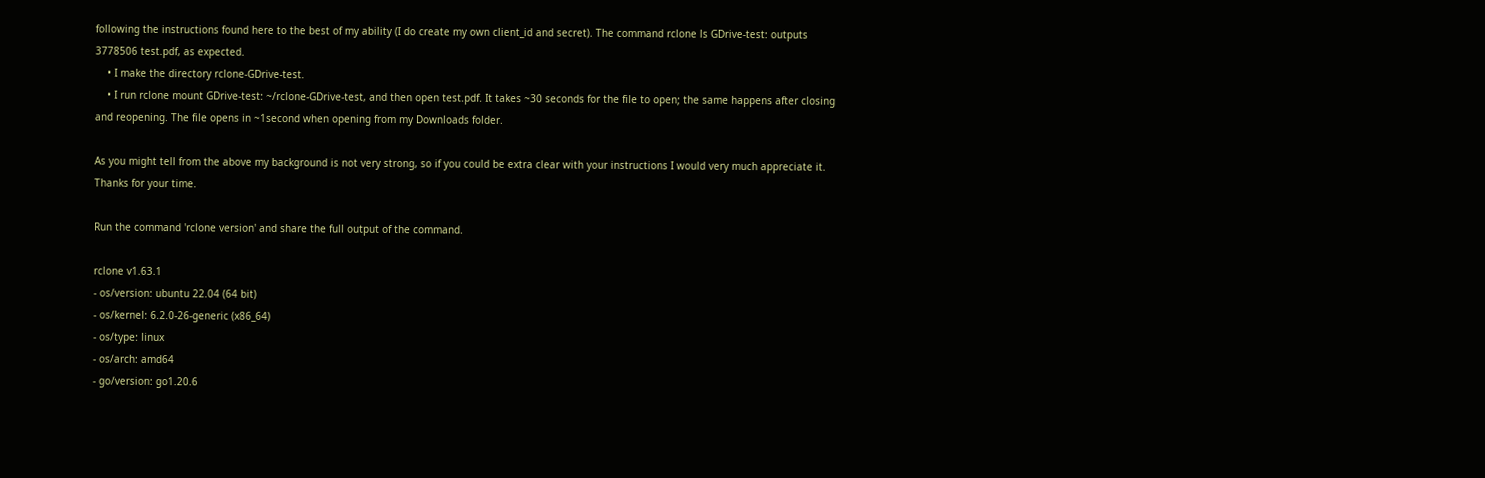following the instructions found here to the best of my ability (I do create my own client_id and secret). The command rclone ls GDrive-test: outputs 3778506 test.pdf, as expected.
    • I make the directory rclone-GDrive-test.
    • I run rclone mount GDrive-test: ~/rclone-GDrive-test, and then open test.pdf. It takes ~30 seconds for the file to open; the same happens after closing and reopening. The file opens in ~1second when opening from my Downloads folder.

As you might tell from the above my background is not very strong, so if you could be extra clear with your instructions I would very much appreciate it. Thanks for your time.

Run the command 'rclone version' and share the full output of the command.

rclone v1.63.1
- os/version: ubuntu 22.04 (64 bit)
- os/kernel: 6.2.0-26-generic (x86_64)
- os/type: linux
- os/arch: amd64
- go/version: go1.20.6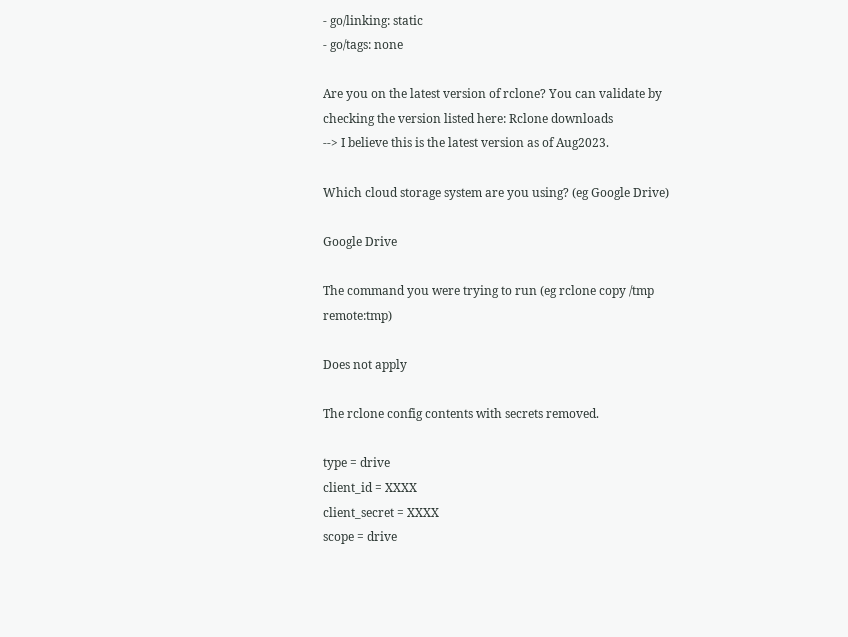- go/linking: static
- go/tags: none

Are you on the latest version of rclone? You can validate by checking the version listed here: Rclone downloads
--> I believe this is the latest version as of Aug2023.

Which cloud storage system are you using? (eg Google Drive)

Google Drive

The command you were trying to run (eg rclone copy /tmp remote:tmp)

Does not apply

The rclone config contents with secrets removed.

type = drive
client_id = XXXX
client_secret = XXXX
scope = drive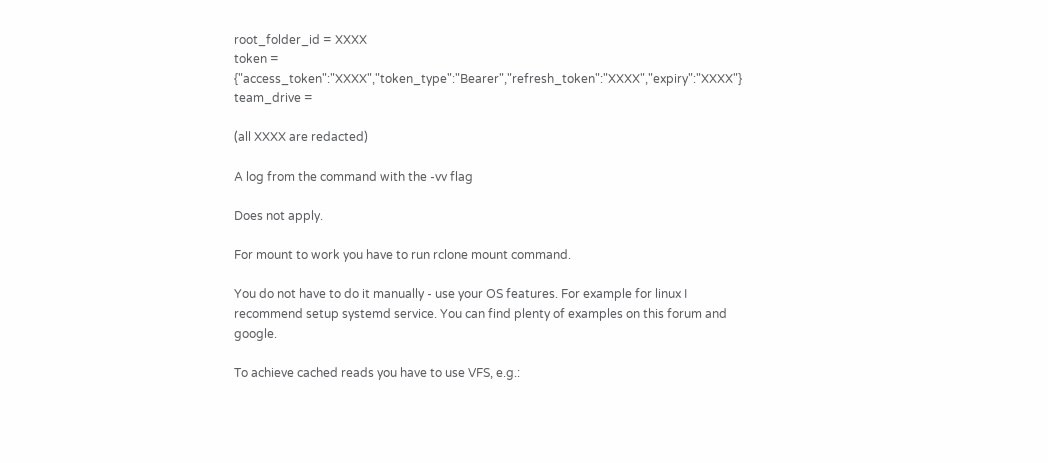root_folder_id = XXXX
token = {"access_token":"XXXX","token_type":"Bearer","refresh_token":"XXXX","expiry":"XXXX"}
team_drive =

(all XXXX are redacted)

A log from the command with the -vv flag

Does not apply.

For mount to work you have to run rclone mount command.

You do not have to do it manually - use your OS features. For example for linux I recommend setup systemd service. You can find plenty of examples on this forum and google.

To achieve cached reads you have to use VFS, e.g.: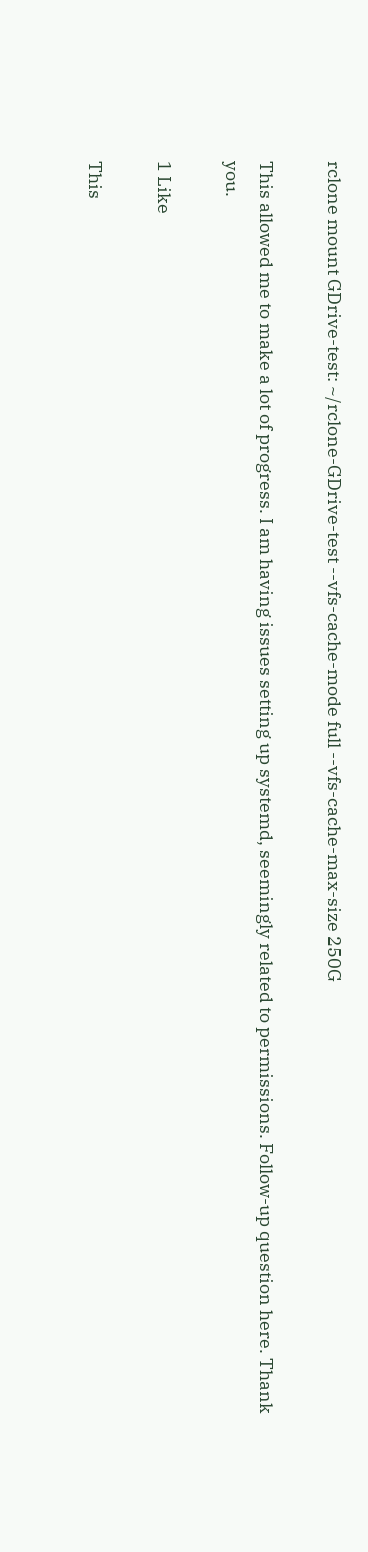rclone mount GDrive-test: ~/rclone-GDrive-test --vfs-cache-mode full --vfs-cache-max-size 250G

This allowed me to make a lot of progress. I am having issues setting up systemd, seemingly related to permissions. Follow-up question here. Thank you.

1 Like

This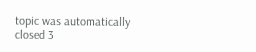topic was automatically closed 3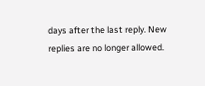days after the last reply. New replies are no longer allowed.